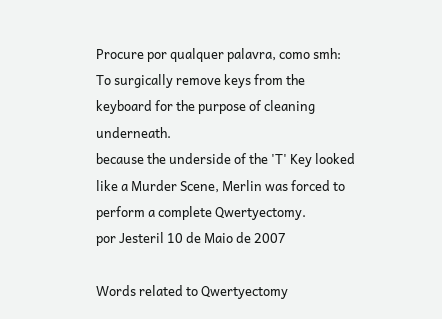Procure por qualquer palavra, como smh:
To surgically remove keys from the keyboard for the purpose of cleaning underneath.
because the underside of the 'T' Key looked like a Murder Scene, Merlin was forced to perform a complete Qwertyectomy.
por Jesteril 10 de Maio de 2007

Words related to Qwertyectomy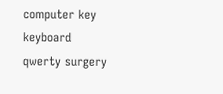computer key keyboard qwerty surgery